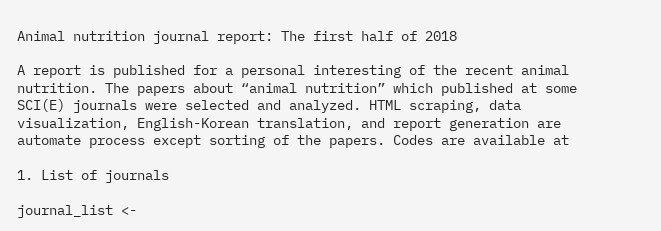Animal nutrition journal report: The first half of 2018

A report is published for a personal interesting of the recent animal nutrition. The papers about “animal nutrition” which published at some SCI(E) journals were selected and analyzed. HTML scraping, data visualization, English-Korean translation, and report generation are automate process except sorting of the papers. Codes are available at

1. List of journals

journal_list <-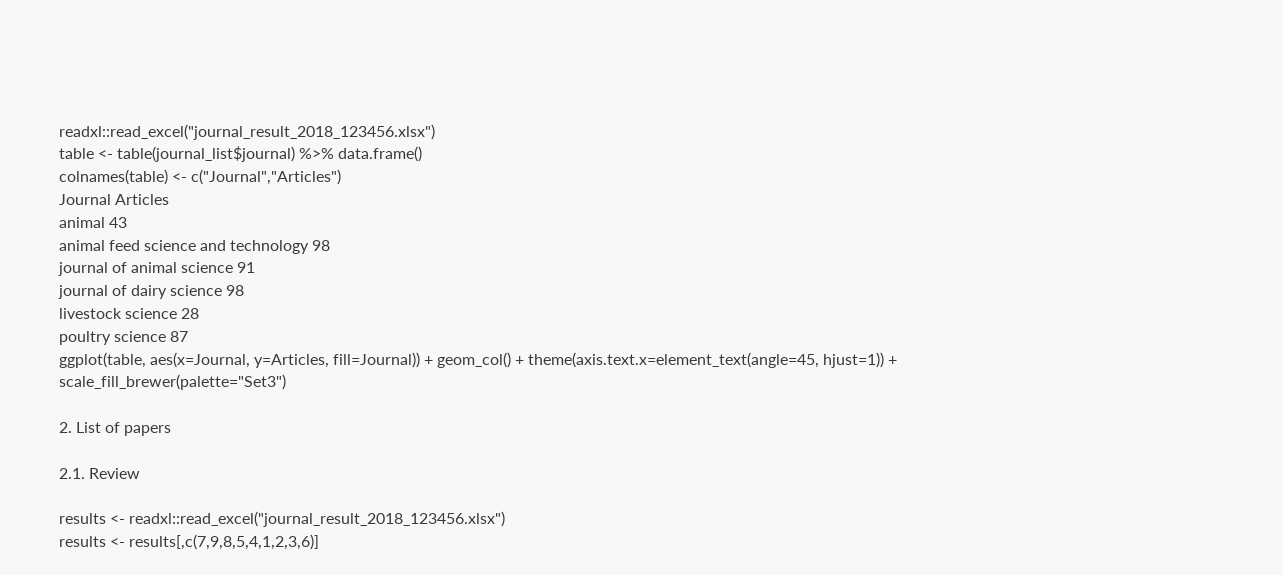readxl::read_excel("journal_result_2018_123456.xlsx")
table <- table(journal_list$journal) %>% data.frame()
colnames(table) <- c("Journal","Articles")
Journal Articles
animal 43
animal feed science and technology 98
journal of animal science 91
journal of dairy science 98
livestock science 28
poultry science 87
ggplot(table, aes(x=Journal, y=Articles, fill=Journal)) + geom_col() + theme(axis.text.x=element_text(angle=45, hjust=1)) + scale_fill_brewer(palette="Set3")

2. List of papers

2.1. Review

results <- readxl::read_excel("journal_result_2018_123456.xlsx")
results <- results[,c(7,9,8,5,4,1,2,3,6)]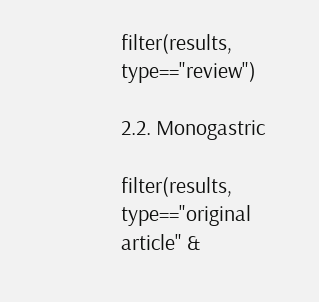filter(results, type=="review")

2.2. Monogastric

filter(results, type=="original article" &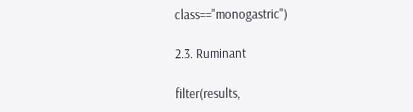class=="monogastric")

2.3. Ruminant

filter(results,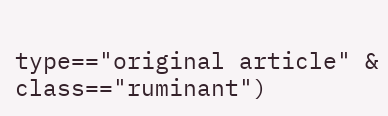type=="original article" & class=="ruminant")